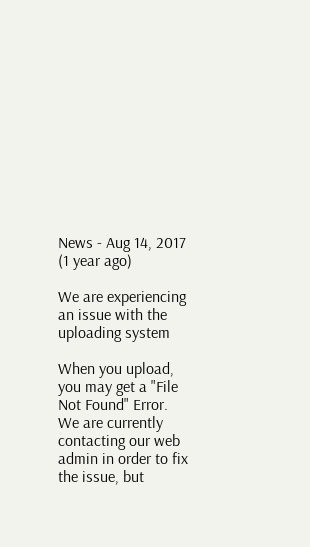News - Aug 14, 2017 (1 year ago)

We are experiencing an issue with the uploading system

When you upload, you may get a "File Not Found" Error. We are currently contacting our web admin in order to fix the issue, but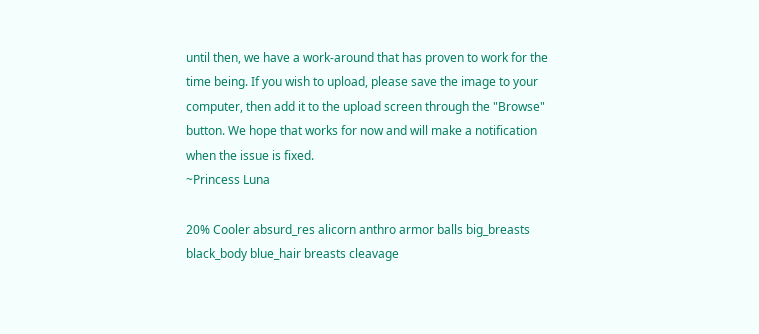until then, we have a work-around that has proven to work for the time being. If you wish to upload, please save the image to your computer, then add it to the upload screen through the "Browse" button. We hope that works for now and will make a notification when the issue is fixed.
~Princess Luna

20% Cooler absurd_res alicorn anthro armor balls big_breasts black_body blue_hair breasts cleavage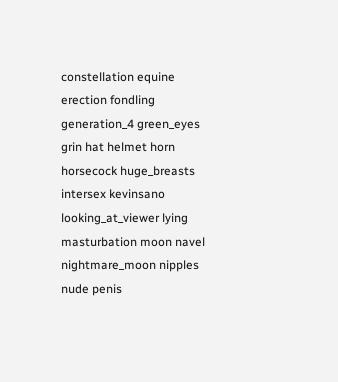constellation equine erection fondling generation_4 green_eyes grin hat helmet horn horsecock huge_breasts intersex kevinsano looking_at_viewer lying masturbation moon navel nightmare_moon nipples nude penis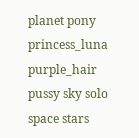planet pony princess_luna purple_hair pussy sky solo space stars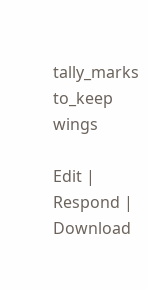tally_marks to_keep wings

Edit | Respond | Download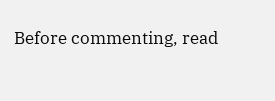Before commenting, read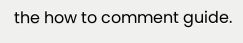the how to comment guide.